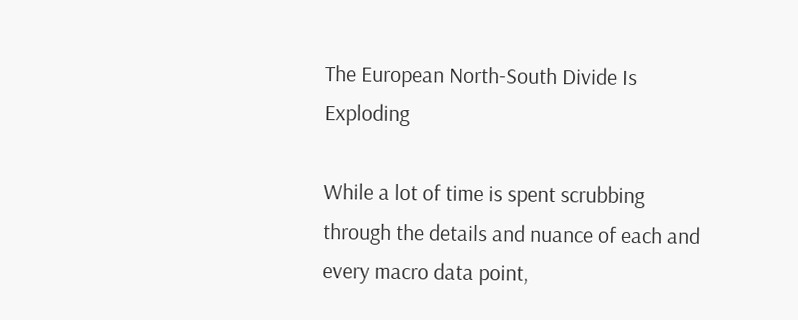The European North-South Divide Is Exploding

While a lot of time is spent scrubbing through the details and nuance of each and every macro data point,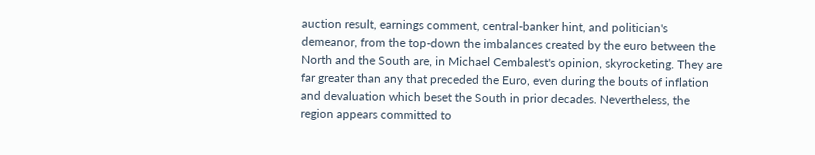auction result, earnings comment, central-banker hint, and politician's demeanor, from the top-down the imbalances created by the euro between the North and the South are, in Michael Cembalest's opinion, skyrocketing. They are far greater than any that preceded the Euro, even during the bouts of inflation and devaluation which beset the South in prior decades. Nevertheless, the region appears committed to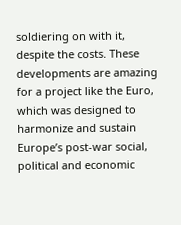soldiering on with it, despite the costs. These developments are amazing for a project like the Euro, which was designed to harmonize and sustain Europe’s post-war social, political and economic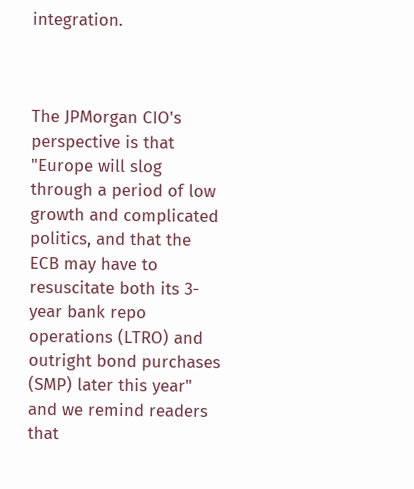integration.



The JPMorgan CIO's perspective is that "Europe will slog through a period of low growth and complicated politics, and that the ECB may have to resuscitate both its 3-year bank repo operations (LTRO) and outright bond purchases (SMP) later this year" and we remind readers that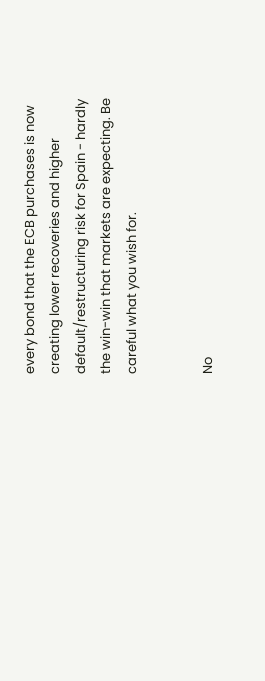every bond that the ECB purchases is now creating lower recoveries and higher default/restructuring risk for Spain - hardly the win-win that markets are expecting. Be careful what you wish for.


No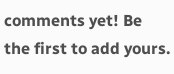comments yet! Be the first to add yours.